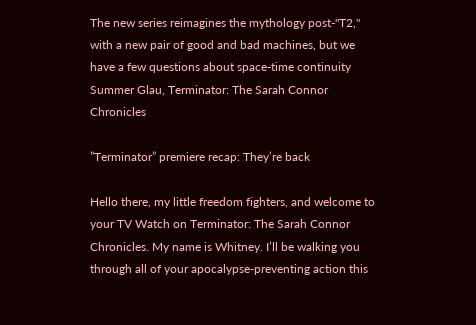The new series reimagines the mythology post-''T2,'' with a new pair of good and bad machines, but we have a few questions about space-time continuity
Summer Glau, Terminator: The Sarah Connor Chronicles

”Terminator” premiere recap: They’re back

Hello there, my little freedom fighters, and welcome to your TV Watch on Terminator: The Sarah Connor Chronicles. My name is Whitney. I’ll be walking you through all of your apocalypse-preventing action this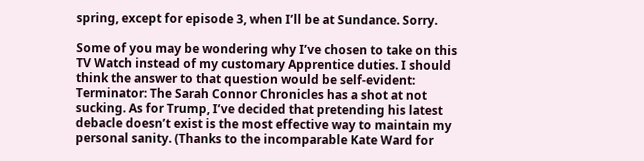spring, except for episode 3, when I’ll be at Sundance. Sorry.

Some of you may be wondering why I’ve chosen to take on this TV Watch instead of my customary Apprentice duties. I should think the answer to that question would be self-evident: Terminator: The Sarah Connor Chronicles has a shot at not sucking. As for Trump, I’ve decided that pretending his latest debacle doesn’t exist is the most effective way to maintain my personal sanity. (Thanks to the incomparable Kate Ward for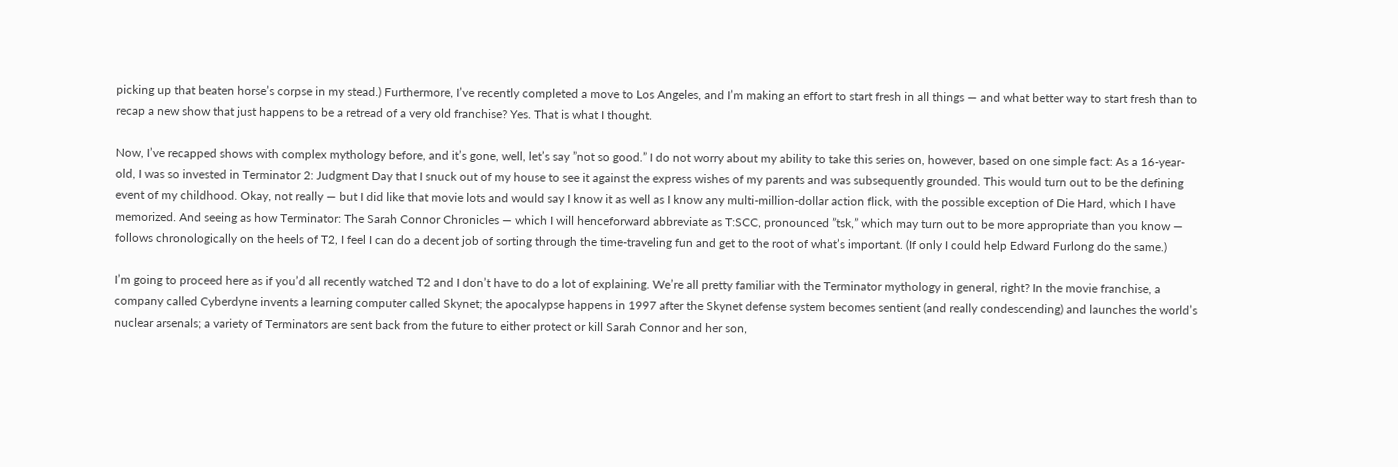picking up that beaten horse’s corpse in my stead.) Furthermore, I’ve recently completed a move to Los Angeles, and I’m making an effort to start fresh in all things — and what better way to start fresh than to recap a new show that just happens to be a retread of a very old franchise? Yes. That is what I thought.

Now, I’ve recapped shows with complex mythology before, and it’s gone, well, let’s say ”not so good.” I do not worry about my ability to take this series on, however, based on one simple fact: As a 16-year-old, I was so invested in Terminator 2: Judgment Day that I snuck out of my house to see it against the express wishes of my parents and was subsequently grounded. This would turn out to be the defining event of my childhood. Okay, not really — but I did like that movie lots and would say I know it as well as I know any multi-million-dollar action flick, with the possible exception of Die Hard, which I have memorized. And seeing as how Terminator: The Sarah Connor Chronicles — which I will henceforward abbreviate as T:SCC, pronounced ”tsk,” which may turn out to be more appropriate than you know — follows chronologically on the heels of T2, I feel I can do a decent job of sorting through the time-traveling fun and get to the root of what’s important. (If only I could help Edward Furlong do the same.)

I’m going to proceed here as if you’d all recently watched T2 and I don’t have to do a lot of explaining. We’re all pretty familiar with the Terminator mythology in general, right? In the movie franchise, a company called Cyberdyne invents a learning computer called Skynet; the apocalypse happens in 1997 after the Skynet defense system becomes sentient (and really condescending) and launches the world’s nuclear arsenals; a variety of Terminators are sent back from the future to either protect or kill Sarah Connor and her son,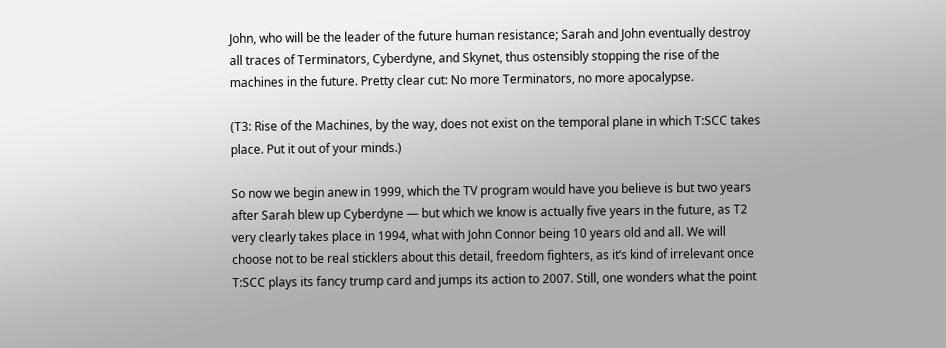John, who will be the leader of the future human resistance; Sarah and John eventually destroy all traces of Terminators, Cyberdyne, and Skynet, thus ostensibly stopping the rise of the machines in the future. Pretty clear cut: No more Terminators, no more apocalypse.

(T3: Rise of the Machines, by the way, does not exist on the temporal plane in which T:SCC takes place. Put it out of your minds.)

So now we begin anew in 1999, which the TV program would have you believe is but two years after Sarah blew up Cyberdyne — but which we know is actually five years in the future, as T2 very clearly takes place in 1994, what with John Connor being 10 years old and all. We will choose not to be real sticklers about this detail, freedom fighters, as it’s kind of irrelevant once T:SCC plays its fancy trump card and jumps its action to 2007. Still, one wonders what the point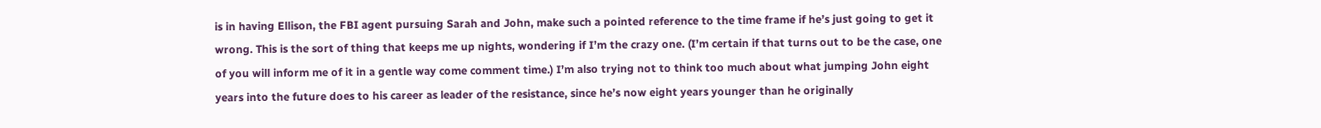is in having Ellison, the FBI agent pursuing Sarah and John, make such a pointed reference to the time frame if he’s just going to get it wrong. This is the sort of thing that keeps me up nights, wondering if I’m the crazy one. (I’m certain if that turns out to be the case, one of you will inform me of it in a gentle way come comment time.) I’m also trying not to think too much about what jumping John eight years into the future does to his career as leader of the resistance, since he’s now eight years younger than he originally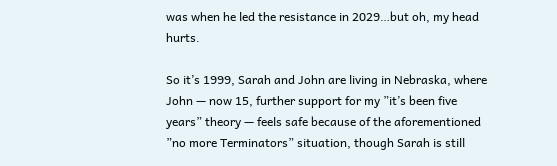was when he led the resistance in 2029…but oh, my head hurts.

So it’s 1999, Sarah and John are living in Nebraska, where John — now 15, further support for my ”it’s been five years” theory — feels safe because of the aforementioned ”no more Terminators” situation, though Sarah is still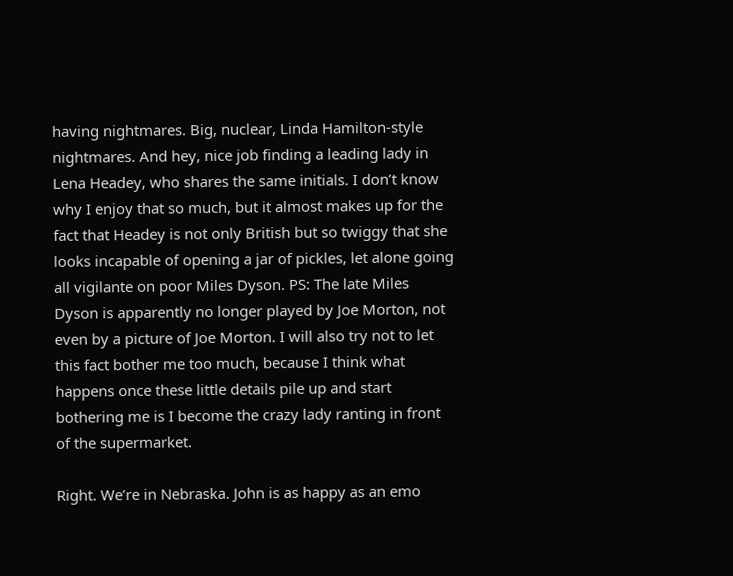having nightmares. Big, nuclear, Linda Hamilton-style nightmares. And hey, nice job finding a leading lady in Lena Headey, who shares the same initials. I don’t know why I enjoy that so much, but it almost makes up for the fact that Headey is not only British but so twiggy that she looks incapable of opening a jar of pickles, let alone going all vigilante on poor Miles Dyson. PS: The late Miles Dyson is apparently no longer played by Joe Morton, not even by a picture of Joe Morton. I will also try not to let this fact bother me too much, because I think what happens once these little details pile up and start bothering me is I become the crazy lady ranting in front of the supermarket.

Right. We’re in Nebraska. John is as happy as an emo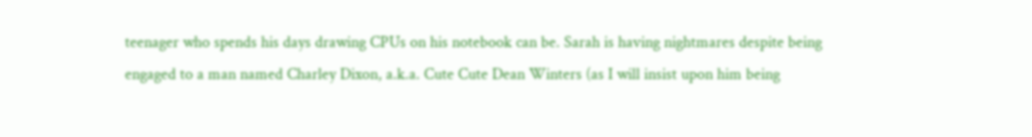teenager who spends his days drawing CPUs on his notebook can be. Sarah is having nightmares despite being engaged to a man named Charley Dixon, a.k.a. Cute Cute Dean Winters (as I will insist upon him being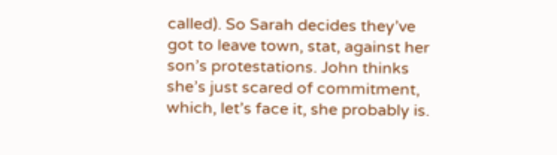called). So Sarah decides they’ve got to leave town, stat, against her son’s protestations. John thinks she’s just scared of commitment, which, let’s face it, she probably is.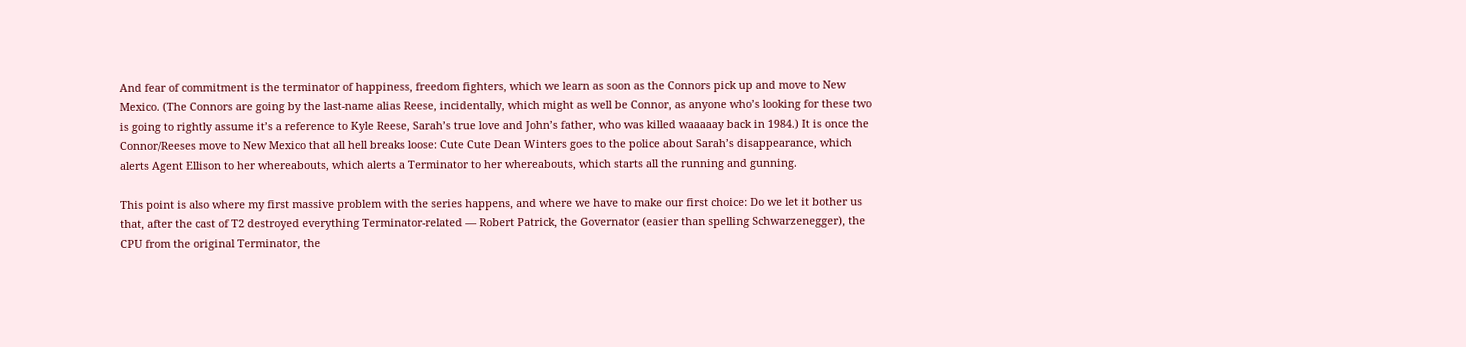And fear of commitment is the terminator of happiness, freedom fighters, which we learn as soon as the Connors pick up and move to New Mexico. (The Connors are going by the last-name alias Reese, incidentally, which might as well be Connor, as anyone who’s looking for these two is going to rightly assume it’s a reference to Kyle Reese, Sarah’s true love and John’s father, who was killed waaaaay back in 1984.) It is once the Connor/Reeses move to New Mexico that all hell breaks loose: Cute Cute Dean Winters goes to the police about Sarah’s disappearance, which alerts Agent Ellison to her whereabouts, which alerts a Terminator to her whereabouts, which starts all the running and gunning.

This point is also where my first massive problem with the series happens, and where we have to make our first choice: Do we let it bother us that, after the cast of T2 destroyed everything Terminator-related — Robert Patrick, the Governator (easier than spelling Schwarzenegger), the CPU from the original Terminator, the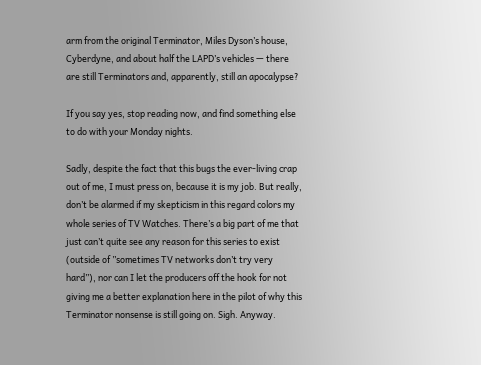arm from the original Terminator, Miles Dyson’s house, Cyberdyne, and about half the LAPD’s vehicles — there are still Terminators and, apparently, still an apocalypse?

If you say yes, stop reading now, and find something else to do with your Monday nights.

Sadly, despite the fact that this bugs the ever-living crap out of me, I must press on, because it is my job. But really, don’t be alarmed if my skepticism in this regard colors my whole series of TV Watches. There’s a big part of me that just can’t quite see any reason for this series to exist (outside of ”sometimes TV networks don’t try very hard”), nor can I let the producers off the hook for not giving me a better explanation here in the pilot of why this Terminator nonsense is still going on. Sigh. Anyway.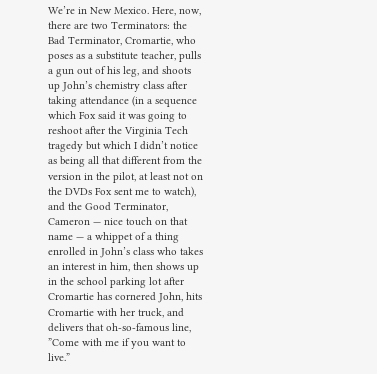We’re in New Mexico. Here, now, there are two Terminators: the Bad Terminator, Cromartie, who poses as a substitute teacher, pulls a gun out of his leg, and shoots up John’s chemistry class after taking attendance (in a sequence which Fox said it was going to reshoot after the Virginia Tech tragedy but which I didn’t notice as being all that different from the version in the pilot, at least not on the DVDs Fox sent me to watch), and the Good Terminator, Cameron — nice touch on that name — a whippet of a thing enrolled in John’s class who takes an interest in him, then shows up in the school parking lot after Cromartie has cornered John, hits Cromartie with her truck, and delivers that oh-so-famous line, ”Come with me if you want to live.”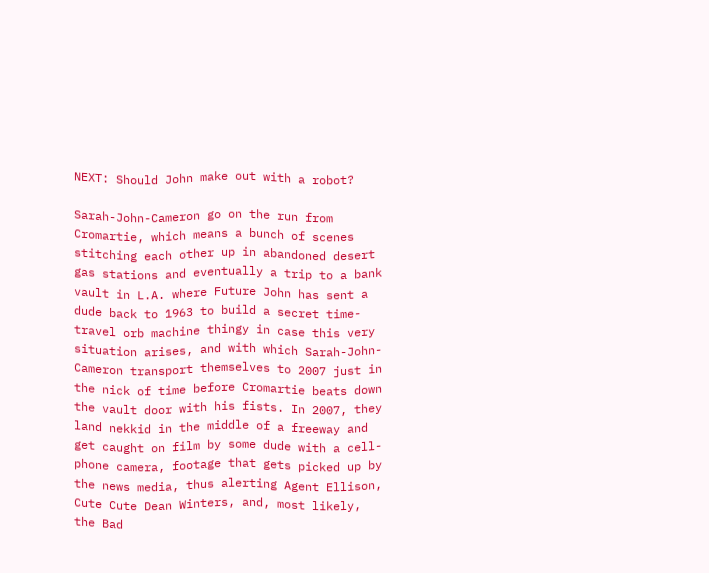NEXT: Should John make out with a robot?

Sarah-John-Cameron go on the run from Cromartie, which means a bunch of scenes stitching each other up in abandoned desert gas stations and eventually a trip to a bank vault in L.A. where Future John has sent a dude back to 1963 to build a secret time-travel orb machine thingy in case this very situation arises, and with which Sarah-John-Cameron transport themselves to 2007 just in the nick of time before Cromartie beats down the vault door with his fists. In 2007, they land nekkid in the middle of a freeway and get caught on film by some dude with a cell-phone camera, footage that gets picked up by the news media, thus alerting Agent Ellison, Cute Cute Dean Winters, and, most likely, the Bad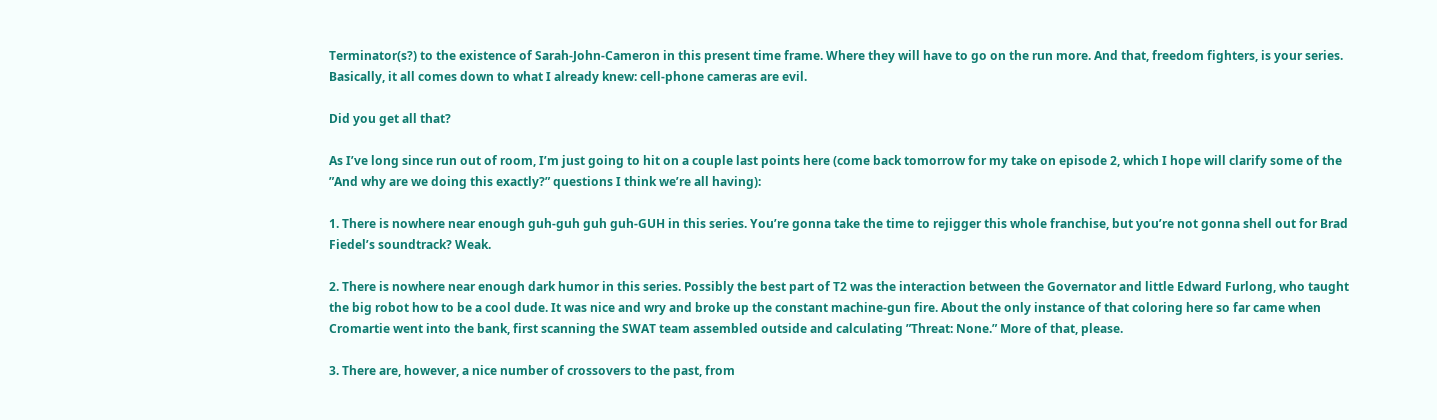Terminator(s?) to the existence of Sarah-John-Cameron in this present time frame. Where they will have to go on the run more. And that, freedom fighters, is your series. Basically, it all comes down to what I already knew: cell-phone cameras are evil.

Did you get all that?

As I’ve long since run out of room, I’m just going to hit on a couple last points here (come back tomorrow for my take on episode 2, which I hope will clarify some of the ”And why are we doing this exactly?” questions I think we’re all having):

1. There is nowhere near enough guh-guh guh guh-GUH in this series. You’re gonna take the time to rejigger this whole franchise, but you’re not gonna shell out for Brad Fiedel’s soundtrack? Weak.

2. There is nowhere near enough dark humor in this series. Possibly the best part of T2 was the interaction between the Governator and little Edward Furlong, who taught the big robot how to be a cool dude. It was nice and wry and broke up the constant machine-gun fire. About the only instance of that coloring here so far came when Cromartie went into the bank, first scanning the SWAT team assembled outside and calculating ”Threat: None.” More of that, please.

3. There are, however, a nice number of crossovers to the past, from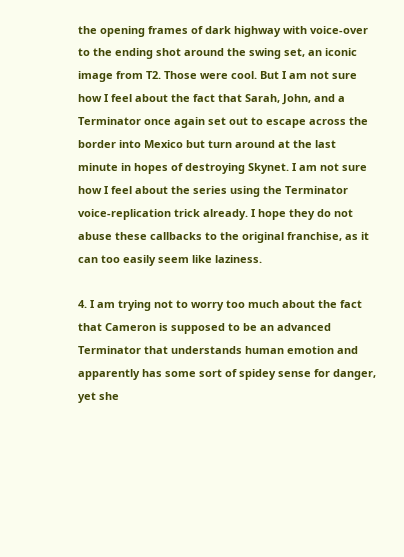the opening frames of dark highway with voice-over to the ending shot around the swing set, an iconic image from T2. Those were cool. But I am not sure how I feel about the fact that Sarah, John, and a Terminator once again set out to escape across the border into Mexico but turn around at the last minute in hopes of destroying Skynet. I am not sure how I feel about the series using the Terminator voice-replication trick already. I hope they do not abuse these callbacks to the original franchise, as it can too easily seem like laziness.

4. I am trying not to worry too much about the fact that Cameron is supposed to be an advanced Terminator that understands human emotion and apparently has some sort of spidey sense for danger, yet she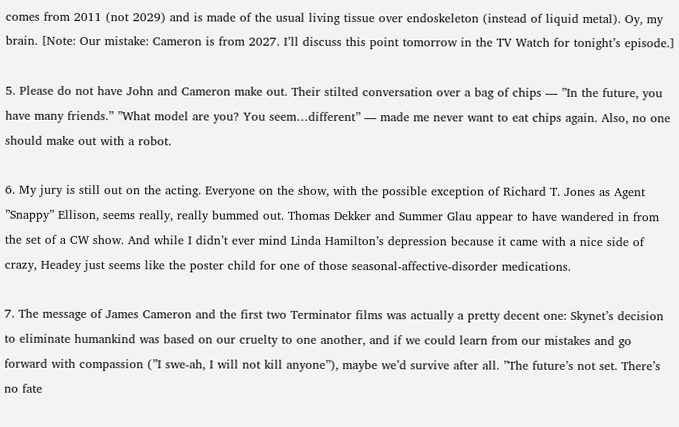comes from 2011 (not 2029) and is made of the usual living tissue over endoskeleton (instead of liquid metal). Oy, my brain. [Note: Our mistake: Cameron is from 2027. I’ll discuss this point tomorrow in the TV Watch for tonight’s episode.]

5. Please do not have John and Cameron make out. Their stilted conversation over a bag of chips — ”In the future, you have many friends.” ”What model are you? You seem…different” — made me never want to eat chips again. Also, no one should make out with a robot.

6. My jury is still out on the acting. Everyone on the show, with the possible exception of Richard T. Jones as Agent ”Snappy” Ellison, seems really, really bummed out. Thomas Dekker and Summer Glau appear to have wandered in from the set of a CW show. And while I didn’t ever mind Linda Hamilton’s depression because it came with a nice side of crazy, Headey just seems like the poster child for one of those seasonal-affective-disorder medications.

7. The message of James Cameron and the first two Terminator films was actually a pretty decent one: Skynet’s decision to eliminate humankind was based on our cruelty to one another, and if we could learn from our mistakes and go forward with compassion (”I swe-ah, I will not kill anyone”), maybe we’d survive after all. ”The future’s not set. There’s no fate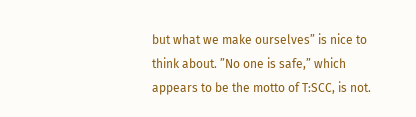but what we make ourselves” is nice to think about. ”No one is safe,” which appears to be the motto of T:SCC, is not.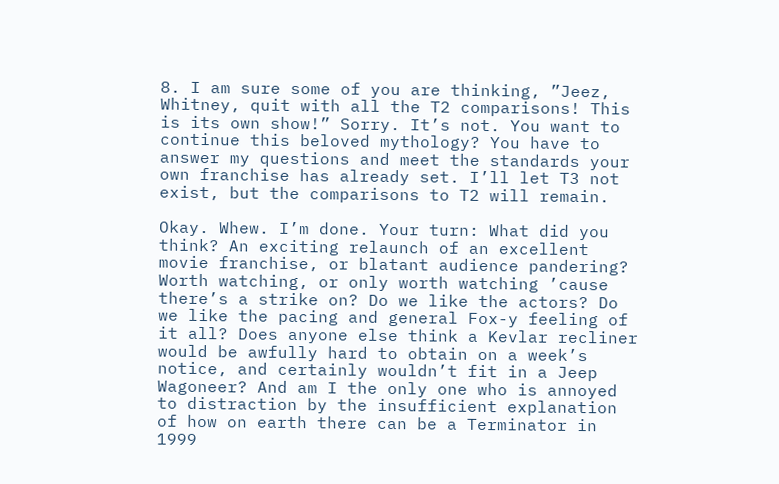8. I am sure some of you are thinking, ”Jeez, Whitney, quit with all the T2 comparisons! This is its own show!” Sorry. It’s not. You want to continue this beloved mythology? You have to answer my questions and meet the standards your own franchise has already set. I’ll let T3 not exist, but the comparisons to T2 will remain.

Okay. Whew. I’m done. Your turn: What did you think? An exciting relaunch of an excellent movie franchise, or blatant audience pandering? Worth watching, or only worth watching ’cause there’s a strike on? Do we like the actors? Do we like the pacing and general Fox-y feeling of it all? Does anyone else think a Kevlar recliner would be awfully hard to obtain on a week’s notice, and certainly wouldn’t fit in a Jeep Wagoneer? And am I the only one who is annoyed to distraction by the insufficient explanation of how on earth there can be a Terminator in 1999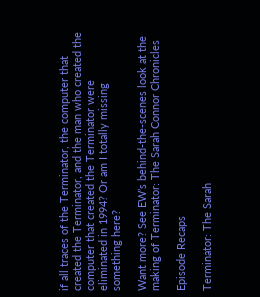if all traces of the Terminator, the computer that created the Terminator, and the man who created the computer that created the Terminator were eliminated in 1994? Or am I totally missing something here?

Want more? See EW’s behind-the-scenes look at the making of Terminator: The Sarah Connor Chronicles

Episode Recaps

Terminator: The Sarah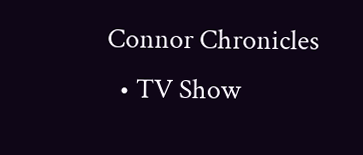Connor Chronicles
  • TV Show